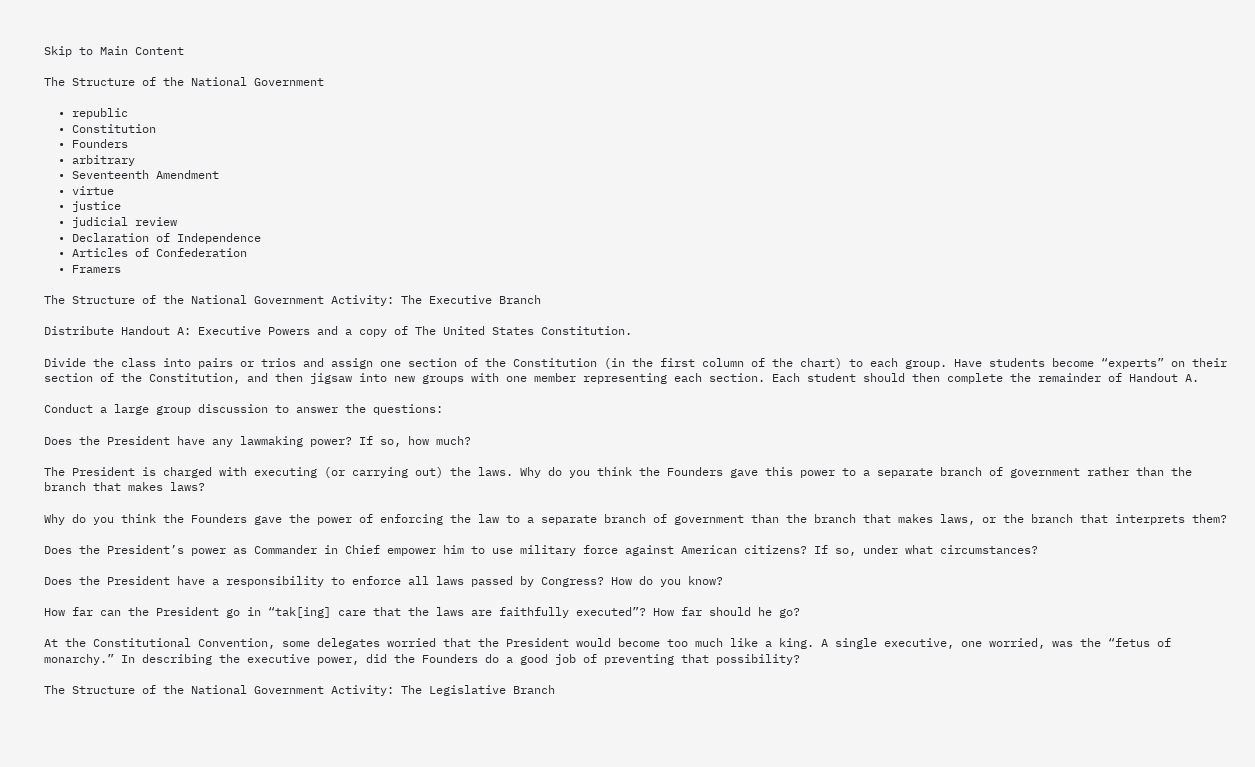Skip to Main Content

The Structure of the National Government

  • republic
  • Constitution
  • Founders
  • arbitrary
  • Seventeenth Amendment
  • virtue
  • justice
  • judicial review
  • Declaration of Independence
  • Articles of Confederation
  • Framers

The Structure of the National Government Activity: The Executive Branch

Distribute Handout A: Executive Powers and a copy of The United States Constitution.

Divide the class into pairs or trios and assign one section of the Constitution (in the first column of the chart) to each group. Have students become “experts” on their section of the Constitution, and then jigsaw into new groups with one member representing each section. Each student should then complete the remainder of Handout A.

Conduct a large group discussion to answer the questions:

Does the President have any lawmaking power? If so, how much?

The President is charged with executing (or carrying out) the laws. Why do you think the Founders gave this power to a separate branch of government rather than the branch that makes laws?

Why do you think the Founders gave the power of enforcing the law to a separate branch of government than the branch that makes laws, or the branch that interprets them?

Does the President’s power as Commander in Chief empower him to use military force against American citizens? If so, under what circumstances?

Does the President have a responsibility to enforce all laws passed by Congress? How do you know?

How far can the President go in “tak[ing] care that the laws are faithfully executed”? How far should he go?

At the Constitutional Convention, some delegates worried that the President would become too much like a king. A single executive, one worried, was the “fetus of monarchy.” In describing the executive power, did the Founders do a good job of preventing that possibility?

The Structure of the National Government Activity: The Legislative Branch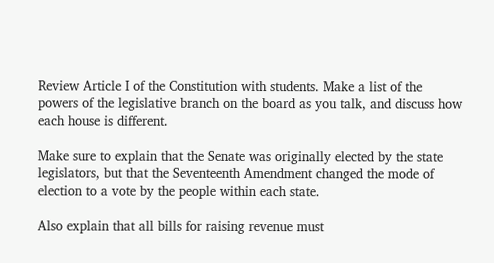Review Article I of the Constitution with students. Make a list of the powers of the legislative branch on the board as you talk, and discuss how each house is different.

Make sure to explain that the Senate was originally elected by the state legislators, but that the Seventeenth Amendment changed the mode of election to a vote by the people within each state.

Also explain that all bills for raising revenue must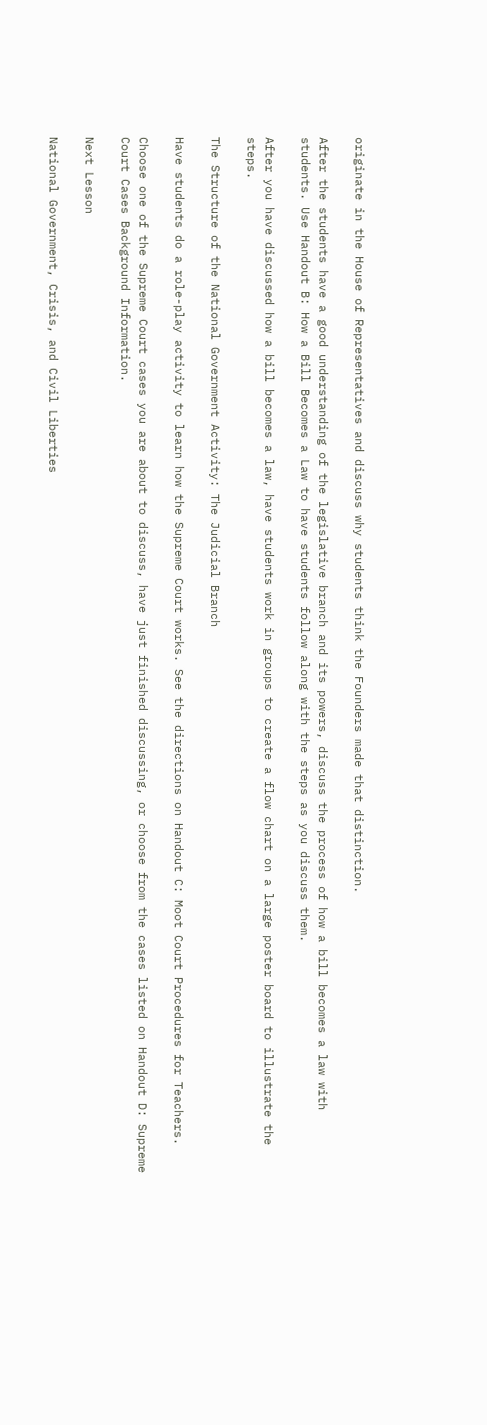originate in the House of Representatives and discuss why students think the Founders made that distinction.

After the students have a good understanding of the legislative branch and its powers, discuss the process of how a bill becomes a law with students. Use Handout B: How a Bill Becomes a Law to have students follow along with the steps as you discuss them.

After you have discussed how a bill becomes a law, have students work in groups to create a flow chart on a large poster board to illustrate the steps.

The Structure of the National Government Activity: The Judicial Branch

Have students do a role-play activity to learn how the Supreme Court works. See the directions on Handout C: Moot Court Procedures for Teachers.

Choose one of the Supreme Court cases you are about to discuss, have just finished discussing, or choose from the cases listed on Handout D: Supreme Court Cases Background Information.

Next Lesson

National Government, Crisis, and Civil Liberties